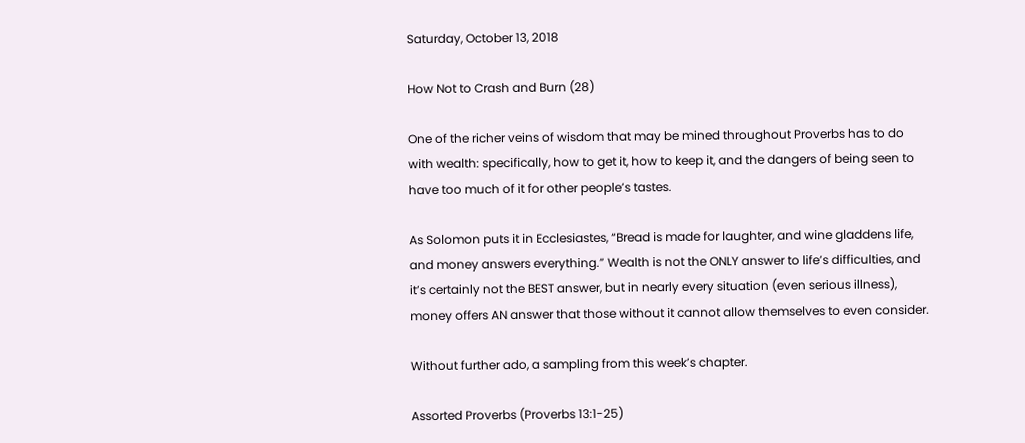Saturday, October 13, 2018

How Not to Crash and Burn (28)

One of the richer veins of wisdom that may be mined throughout Proverbs has to do with wealth: specifically, how to get it, how to keep it, and the dangers of being seen to have too much of it for other people’s tastes.

As Solomon puts it in Ecclesiastes, “Bread is made for laughter, and wine gladdens life, and money answers everything.” Wealth is not the ONLY answer to life’s difficulties, and it’s certainly not the BEST answer, but in nearly every situation (even serious illness), money offers AN answer that those without it cannot allow themselves to even consider.

Without further ado, a sampling from this week’s chapter.

Assorted Proverbs (Proverbs 13:1-25)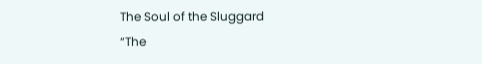The Soul of the Sluggard
“The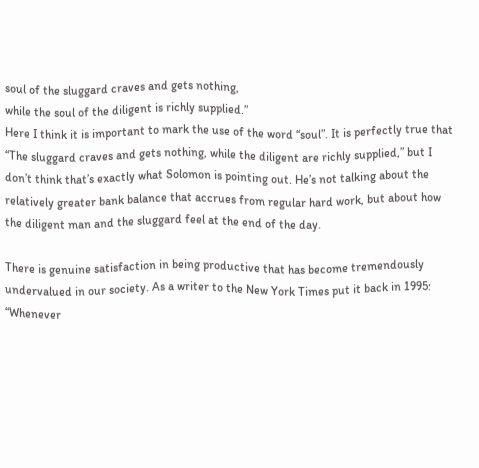soul of the sluggard craves and gets nothing,
while the soul of the diligent is richly supplied.”
Here I think it is important to mark the use of the word “soul”. It is perfectly true that “The sluggard craves and gets nothing, while the diligent are richly supplied,” but I don’t think that’s exactly what Solomon is pointing out. He’s not talking about the relatively greater bank balance that accrues from regular hard work, but about how the diligent man and the sluggard feel at the end of the day.

There is genuine satisfaction in being productive that has become tremendously undervalued in our society. As a writer to the New York Times put it back in 1995:
“Whenever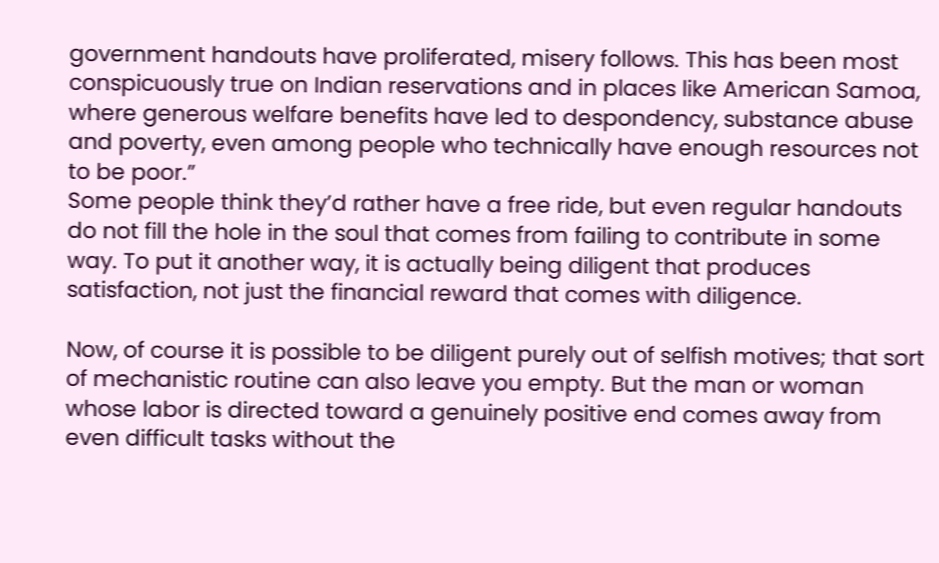government handouts have proliferated, misery follows. This has been most conspicuously true on Indian reservations and in places like American Samoa, where generous welfare benefits have led to despondency, substance abuse and poverty, even among people who technically have enough resources not to be poor.”
Some people think they’d rather have a free ride, but even regular handouts do not fill the hole in the soul that comes from failing to contribute in some way. To put it another way, it is actually being diligent that produces satisfaction, not just the financial reward that comes with diligence.

Now, of course it is possible to be diligent purely out of selfish motives; that sort of mechanistic routine can also leave you empty. But the man or woman whose labor is directed toward a genuinely positive end comes away from even difficult tasks without the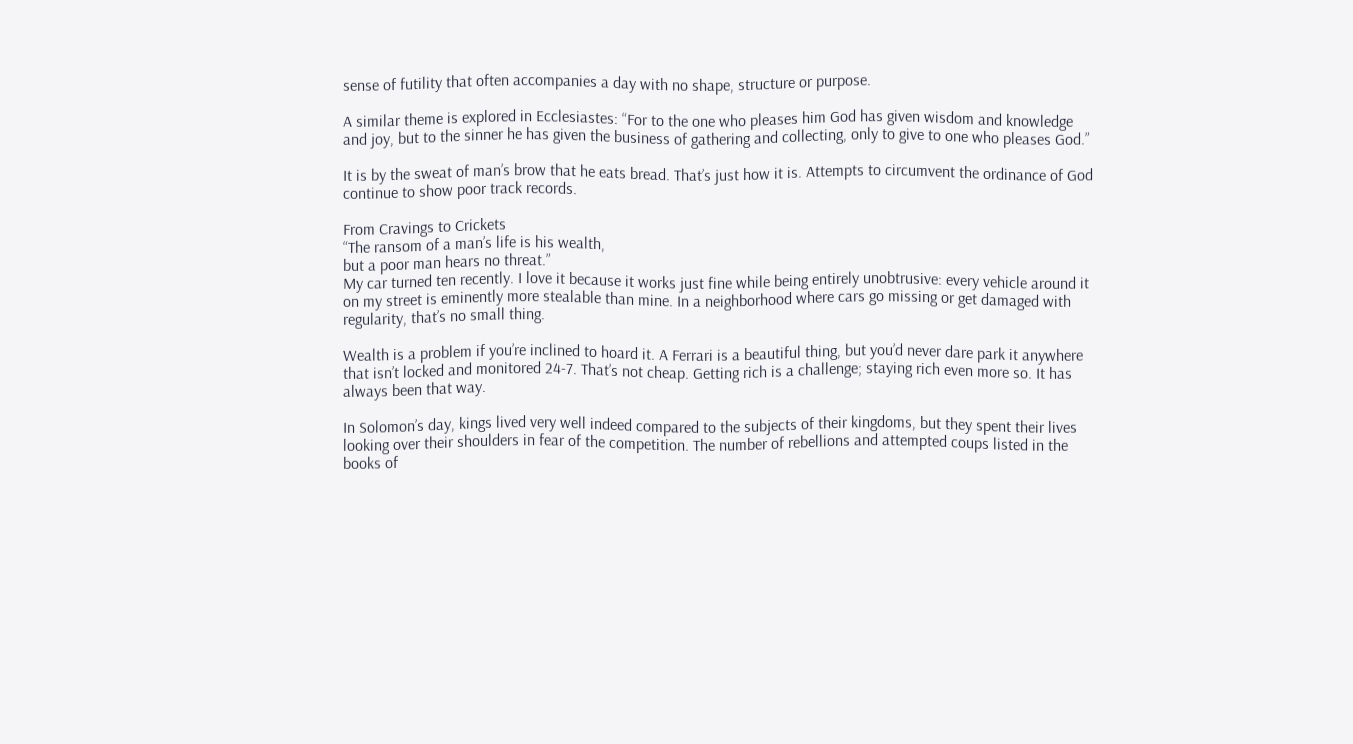sense of futility that often accompanies a day with no shape, structure or purpose.

A similar theme is explored in Ecclesiastes: “For to the one who pleases him God has given wisdom and knowledge and joy, but to the sinner he has given the business of gathering and collecting, only to give to one who pleases God.”

It is by the sweat of man’s brow that he eats bread. That’s just how it is. Attempts to circumvent the ordinance of God continue to show poor track records.

From Cravings to Crickets
“The ransom of a man’s life is his wealth,
but a poor man hears no threat.”
My car turned ten recently. I love it because it works just fine while being entirely unobtrusive: every vehicle around it on my street is eminently more stealable than mine. In a neighborhood where cars go missing or get damaged with regularity, that’s no small thing.

Wealth is a problem if you’re inclined to hoard it. A Ferrari is a beautiful thing, but you’d never dare park it anywhere that isn’t locked and monitored 24-7. That’s not cheap. Getting rich is a challenge; staying rich even more so. It has always been that way.

In Solomon’s day, kings lived very well indeed compared to the subjects of their kingdoms, but they spent their lives looking over their shoulders in fear of the competition. The number of rebellions and attempted coups listed in the books of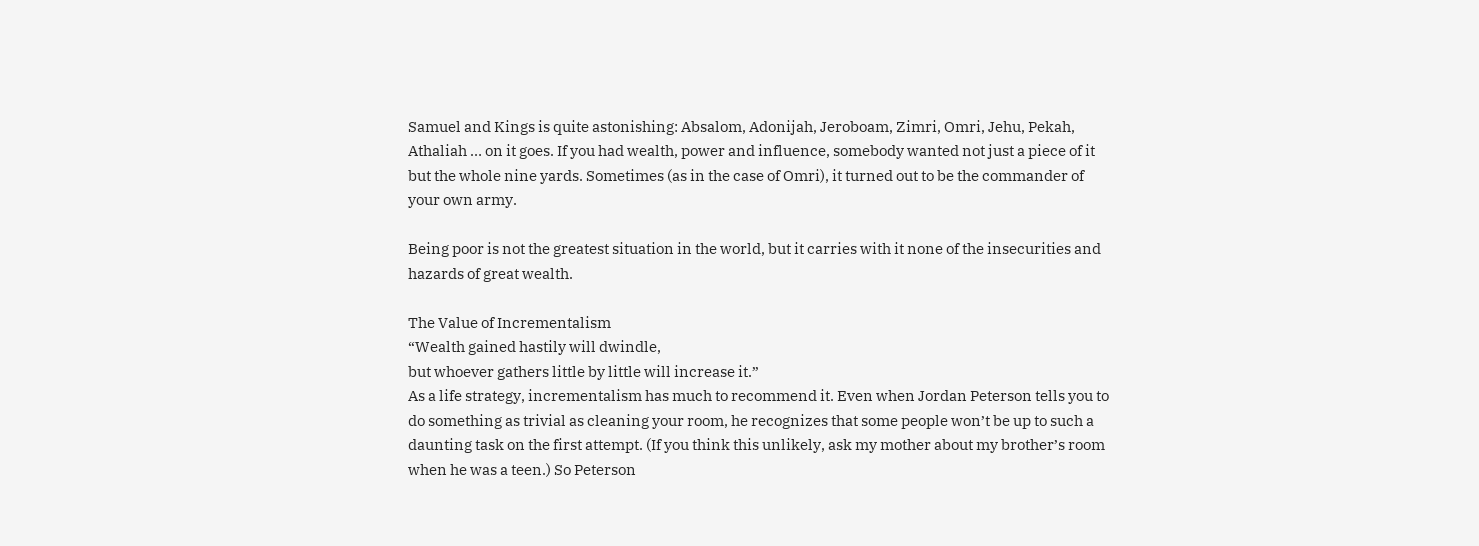Samuel and Kings is quite astonishing: Absalom, Adonijah, Jeroboam, Zimri, Omri, Jehu, Pekah, Athaliah … on it goes. If you had wealth, power and influence, somebody wanted not just a piece of it but the whole nine yards. Sometimes (as in the case of Omri), it turned out to be the commander of your own army.

Being poor is not the greatest situation in the world, but it carries with it none of the insecurities and hazards of great wealth.

The Value of Incrementalism
“Wealth gained hastily will dwindle,
but whoever gathers little by little will increase it.”
As a life strategy, incrementalism has much to recommend it. Even when Jordan Peterson tells you to do something as trivial as cleaning your room, he recognizes that some people won’t be up to such a daunting task on the first attempt. (If you think this unlikely, ask my mother about my brother’s room when he was a teen.) So Peterson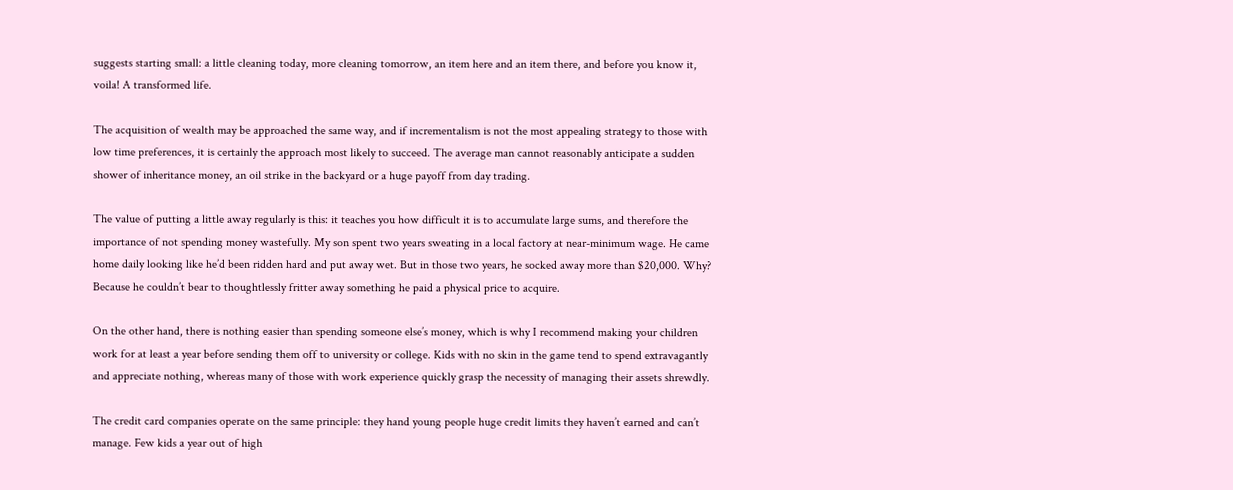suggests starting small: a little cleaning today, more cleaning tomorrow, an item here and an item there, and before you know it, voila! A transformed life.

The acquisition of wealth may be approached the same way, and if incrementalism is not the most appealing strategy to those with low time preferences, it is certainly the approach most likely to succeed. The average man cannot reasonably anticipate a sudden shower of inheritance money, an oil strike in the backyard or a huge payoff from day trading.

The value of putting a little away regularly is this: it teaches you how difficult it is to accumulate large sums, and therefore the importance of not spending money wastefully. My son spent two years sweating in a local factory at near-minimum wage. He came home daily looking like he’d been ridden hard and put away wet. But in those two years, he socked away more than $20,000. Why? Because he couldn’t bear to thoughtlessly fritter away something he paid a physical price to acquire.

On the other hand, there is nothing easier than spending someone else’s money, which is why I recommend making your children work for at least a year before sending them off to university or college. Kids with no skin in the game tend to spend extravagantly and appreciate nothing, whereas many of those with work experience quickly grasp the necessity of managing their assets shrewdly.

The credit card companies operate on the same principle: they hand young people huge credit limits they haven’t earned and can’t manage. Few kids a year out of high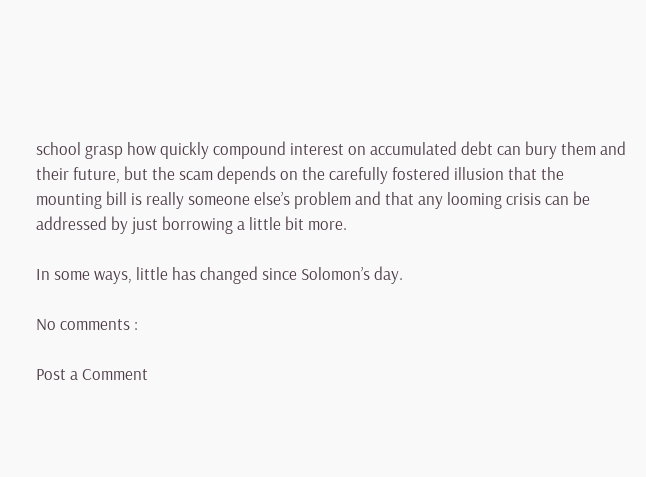school grasp how quickly compound interest on accumulated debt can bury them and their future, but the scam depends on the carefully fostered illusion that the mounting bill is really someone else’s problem and that any looming crisis can be addressed by just borrowing a little bit more.

In some ways, little has changed since Solomon’s day.

No comments :

Post a Comment